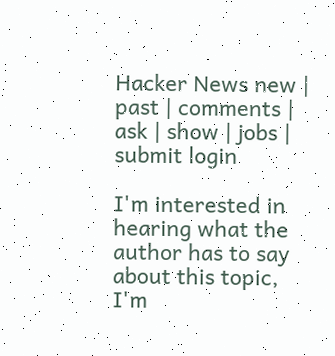Hacker News new | past | comments | ask | show | jobs | submit login

I'm interested in hearing what the author has to say about this topic, I'm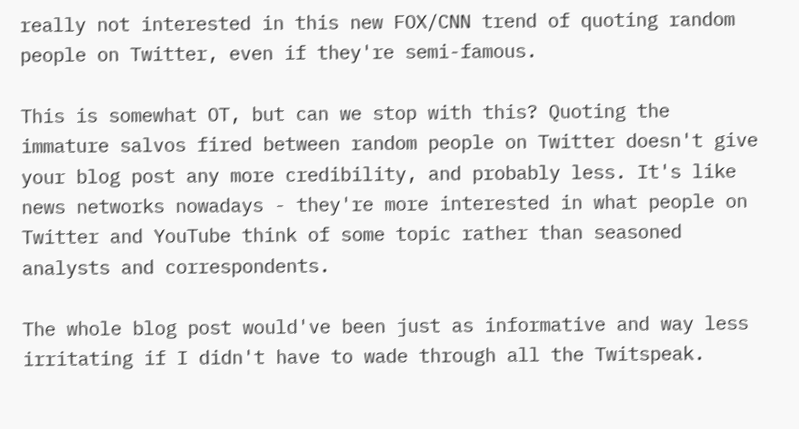really not interested in this new FOX/CNN trend of quoting random people on Twitter, even if they're semi-famous.

This is somewhat OT, but can we stop with this? Quoting the immature salvos fired between random people on Twitter doesn't give your blog post any more credibility, and probably less. It's like news networks nowadays - they're more interested in what people on Twitter and YouTube think of some topic rather than seasoned analysts and correspondents.

The whole blog post would've been just as informative and way less irritating if I didn't have to wade through all the Twitspeak.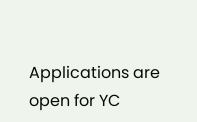Applications are open for YC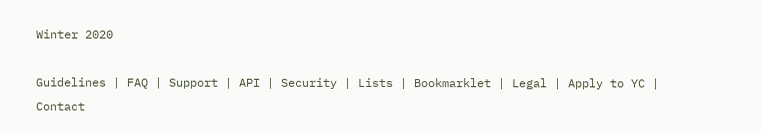Winter 2020

Guidelines | FAQ | Support | API | Security | Lists | Bookmarklet | Legal | Apply to YC | Contact